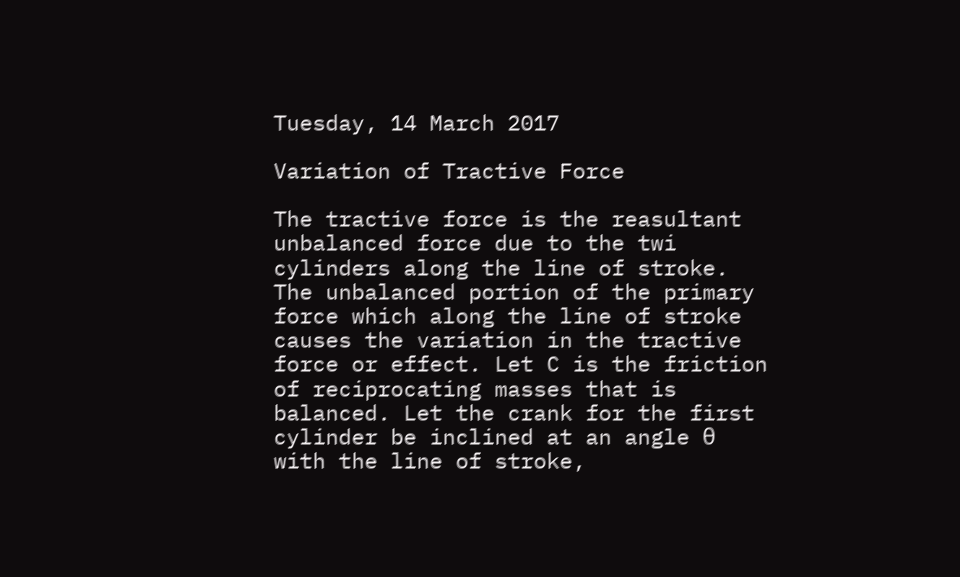Tuesday, 14 March 2017

Variation of Tractive Force

The tractive force is the reasultant unbalanced force due to the twi cylinders along the line of stroke. The unbalanced portion of the primary force which along the line of stroke causes the variation in the tractive force or effect. Let C is the friction of reciprocating masses that is balanced. Let the crank for the first cylinder be inclined at an angle θ with the line of stroke,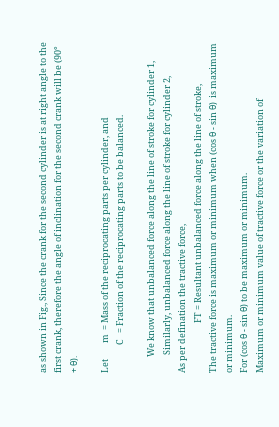as shown in Fig., Since the crank for the second cylinder is at right angle to the first crank, therefore the angle of inclination for the second crank will be (90° + θ).

Let        m  = Mass of the reciprocating parts per cylinder, and
              C   = Fraction of the reciprocating parts to be balanced.

        We know that unbalanced force along the line of stroke for cylinder 1,
         Similarly, unbalanced force along the line of stroke for cylinder 2,
As per defination the tractive force,
                         FT = Resultant unbalanced force along the line of stroke,
The tractive force is maximum or minimum when (cos θ - sin θ)  is maximum or minimum.
For (cos θ - sin θ) to be maximum or minimum.
Maximum or minimum value of tractive force or the variation of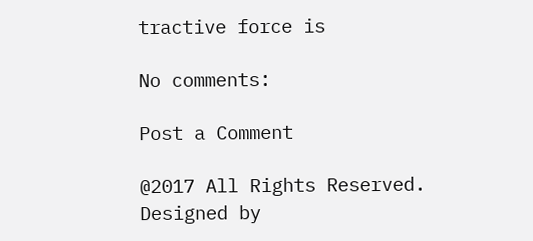tractive force is

No comments:

Post a Comment

@2017 All Rights Reserved. Designed by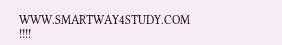WWW.SMARTWAY4STUDY.COM !!!!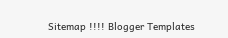Sitemap !!!! Blogger Templates